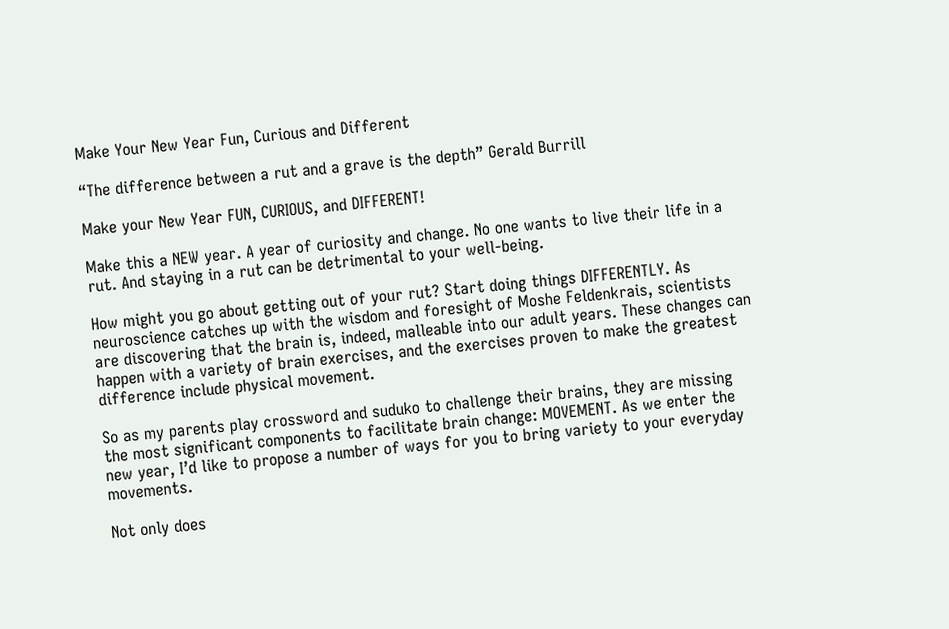Make Your New Year Fun, Curious and Different

“The difference between a rut and a grave is the depth” Gerald Burrill

Make your New Year FUN, CURIOUS, and DIFFERENT!

Make this a NEW year. A year of curiosity and change. No one wants to live their life in a rut. And staying in a rut can be detrimental to your well-being.

How might you go about getting out of your rut? Start doing things DIFFERENTLY. As neuroscience catches up with the wisdom and foresight of Moshe Feldenkrais, scientists are discovering that the brain is, indeed, malleable into our adult years. These changes can happen with a variety of brain exercises, and the exercises proven to make the greatest difference include physical movement.

So as my parents play crossword and suduko to challenge their brains, they are missing the most significant components to facilitate brain change: MOVEMENT. As we enter the new year, I’d like to propose a number of ways for you to bring variety to your everyday movements.

Not only does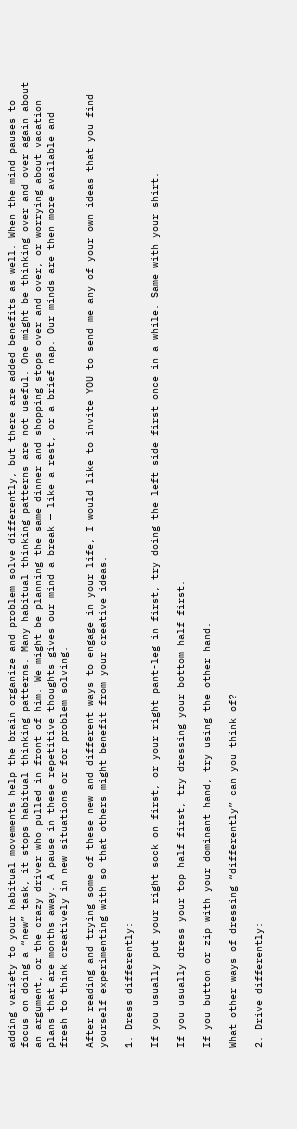adding variety to your habitual movements help the brain organize and problem solve differently, but there are added benefits as well. When the mind pauses to focus on doing a “new” task, it stops habitual thinking patterns. Many habitual thinking patterns are not useful. One might be thinking over and over again about an argument, or the crazy driver who pulled in front of him. We might be planning the same dinner and shopping stops over and over, or worrying about vacation plans that are months away. A pause in these repetitive thoughts gives our mind a break — like a rest, or a brief nap. Our minds are then more available and fresh to think creatively in new situations or for problem solving.

After reading and trying some of these new and different ways to engage in your life, I would like to invite YOU to send me any of your own ideas that you find yourself experimenting with so that others might benefit from your creative ideas.

1. Dress differently:

If you usually put your right sock on first, or your right pant-leg in first, try doing the left side first once in a while. Same with your shirt.

If you usually dress your top half first, try dressing your bottom half first.

If you button or zip with your dominant hand, try using the other hand.

What other ways of dressing “differently” can you think of?

2. Drive differently: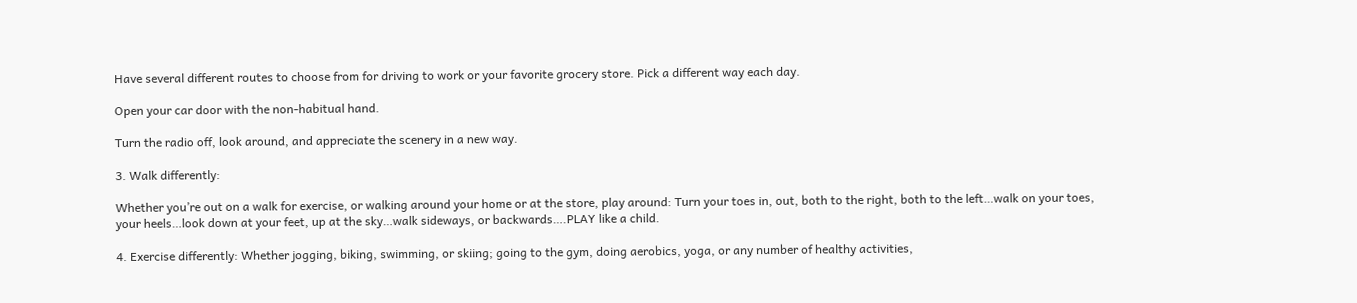Have several different routes to choose from for driving to work or your favorite grocery store. Pick a different way each day.

Open your car door with the non-habitual hand.

Turn the radio off, look around, and appreciate the scenery in a new way.

3. Walk differently:

Whether you’re out on a walk for exercise, or walking around your home or at the store, play around: Turn your toes in, out, both to the right, both to the left…walk on your toes, your heels…look down at your feet, up at the sky…walk sideways, or backwards….PLAY like a child.

4. Exercise differently: Whether jogging, biking, swimming, or skiing; going to the gym, doing aerobics, yoga, or any number of healthy activities,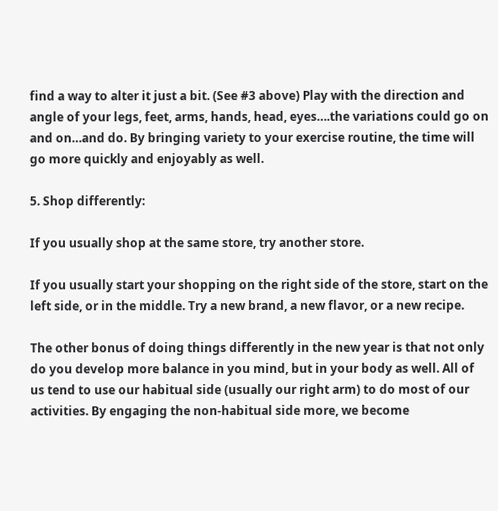find a way to alter it just a bit. (See #3 above) Play with the direction and angle of your legs, feet, arms, hands, head, eyes….the variations could go on and on…and do. By bringing variety to your exercise routine, the time will go more quickly and enjoyably as well.

5. Shop differently:

If you usually shop at the same store, try another store.

If you usually start your shopping on the right side of the store, start on the left side, or in the middle. Try a new brand, a new flavor, or a new recipe.

The other bonus of doing things differently in the new year is that not only do you develop more balance in you mind, but in your body as well. All of us tend to use our habitual side (usually our right arm) to do most of our activities. By engaging the non-habitual side more, we become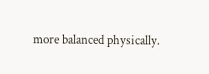more balanced physically.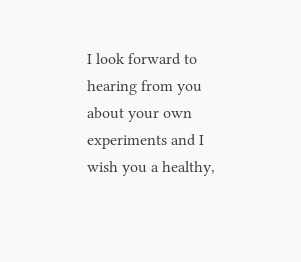I look forward to hearing from you about your own experiments and I wish you a healthy,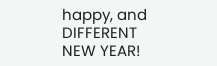happy, and DIFFERENT NEW YEAR!